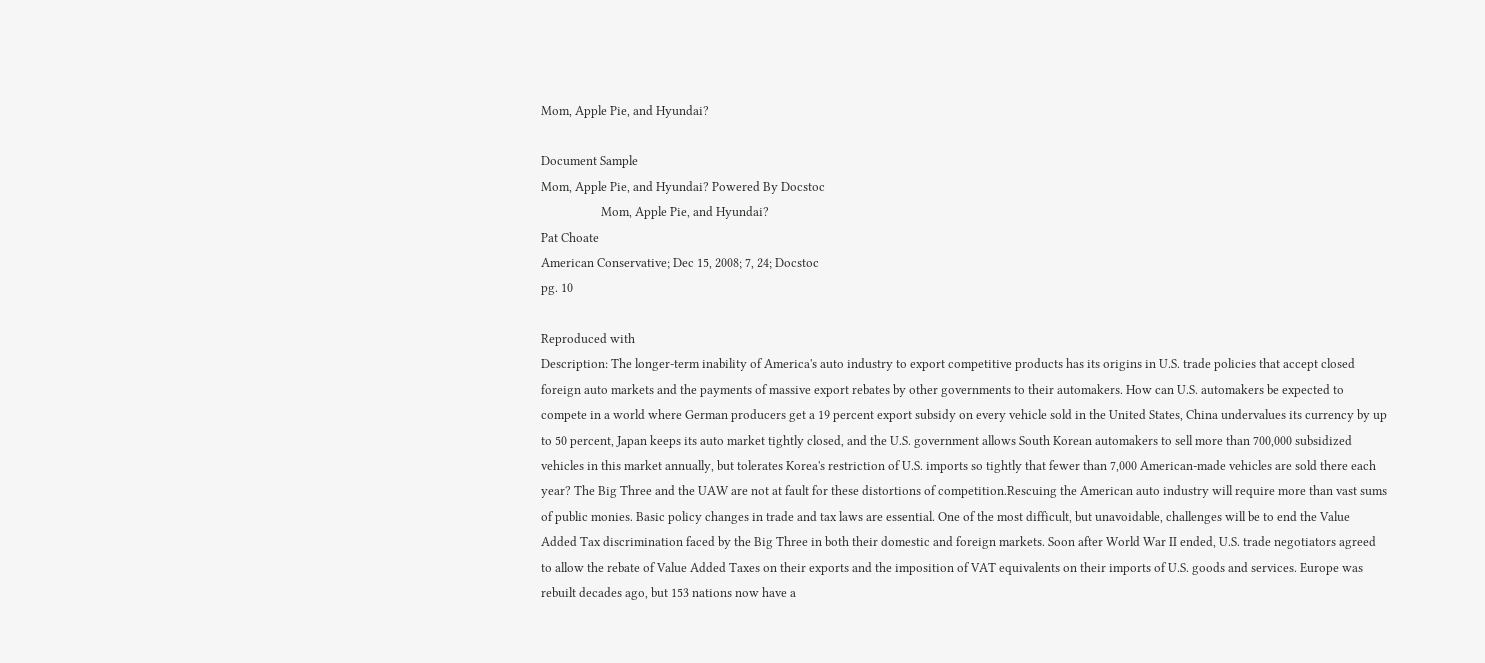Mom, Apple Pie, and Hyundai?

Document Sample
Mom, Apple Pie, and Hyundai? Powered By Docstoc
                    Mom, Apple Pie, and Hyundai?
Pat Choate
American Conservative; Dec 15, 2008; 7, 24; Docstoc
pg. 10

Reproduced with
Description: The longer-term inability of America's auto industry to export competitive products has its origins in U.S. trade policies that accept closed foreign auto markets and the payments of massive export rebates by other governments to their automakers. How can U.S. automakers be expected to compete in a world where German producers get a 19 percent export subsidy on every vehicle sold in the United States, China undervalues its currency by up to 50 percent, Japan keeps its auto market tightly closed, and the U.S. government allows South Korean automakers to sell more than 700,000 subsidized vehicles in this market annually, but tolerates Korea's restriction of U.S. imports so tightly that fewer than 7,000 American-made vehicles are sold there each year? The Big Three and the UAW are not at fault for these distortions of competition.Rescuing the American auto industry will require more than vast sums of public monies. Basic policy changes in trade and tax laws are essential. One of the most difficult, but unavoidable, challenges will be to end the Value Added Tax discrimination faced by the Big Three in both their domestic and foreign markets. Soon after World War II ended, U.S. trade negotiators agreed to allow the rebate of Value Added Taxes on their exports and the imposition of VAT equivalents on their imports of U.S. goods and services. Europe was rebuilt decades ago, but 153 nations now have a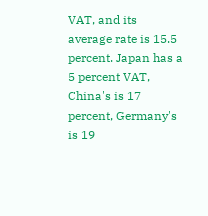VAT, and its average rate is 15.5 percent. Japan has a 5 percent VAT, China's is 17 percent, Germany's is 19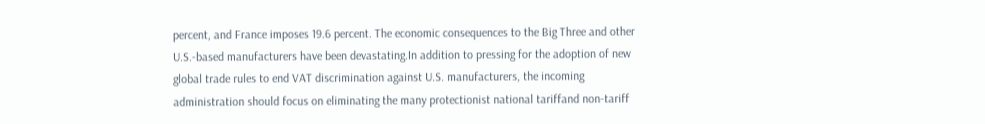percent, and France imposes 19.6 percent. The economic consequences to the Big Three and other U.S.-based manufacturers have been devastating.In addition to pressing for the adoption of new global trade rules to end VAT discrimination against U.S. manufacturers, the incoming administration should focus on eliminating the many protectionist national tariffand non-tariff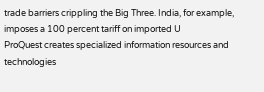trade barriers crippling the Big Three. India, for example, imposes a 100 percent tariff on imported U
ProQuest creates specialized information resources and technologies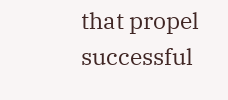that propel successful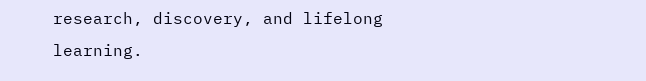research, discovery, and lifelong learning.